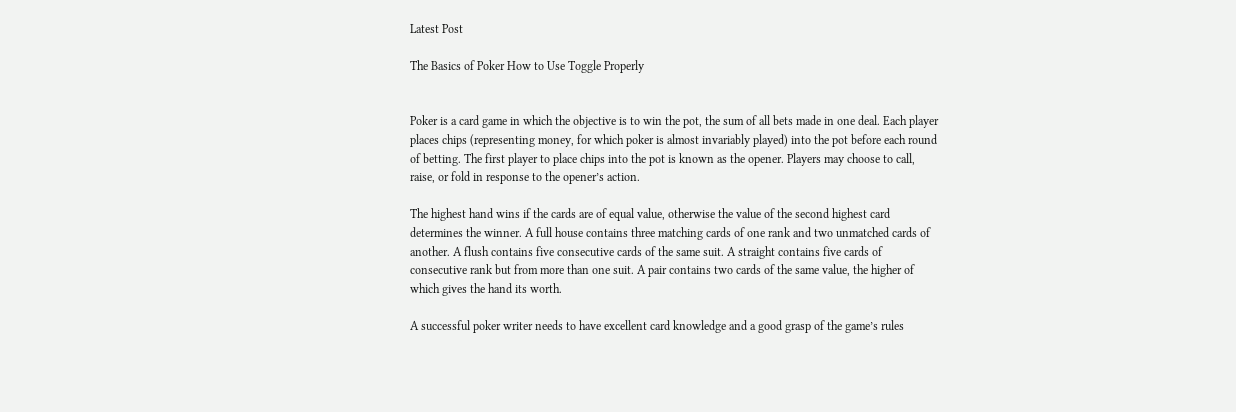Latest Post

The Basics of Poker How to Use Toggle Properly


Poker is a card game in which the objective is to win the pot, the sum of all bets made in one deal. Each player places chips (representing money, for which poker is almost invariably played) into the pot before each round of betting. The first player to place chips into the pot is known as the opener. Players may choose to call, raise, or fold in response to the opener’s action.

The highest hand wins if the cards are of equal value, otherwise the value of the second highest card determines the winner. A full house contains three matching cards of one rank and two unmatched cards of another. A flush contains five consecutive cards of the same suit. A straight contains five cards of consecutive rank but from more than one suit. A pair contains two cards of the same value, the higher of which gives the hand its worth.

A successful poker writer needs to have excellent card knowledge and a good grasp of the game’s rules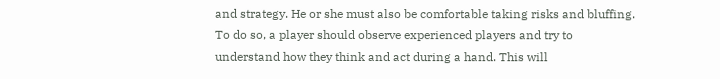and strategy. He or she must also be comfortable taking risks and bluffing. To do so, a player should observe experienced players and try to understand how they think and act during a hand. This will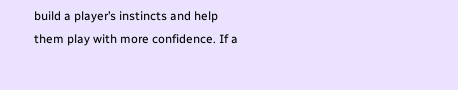build a player’s instincts and help them play with more confidence. If a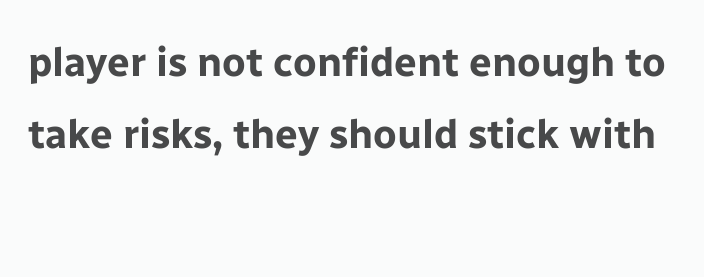player is not confident enough to take risks, they should stick with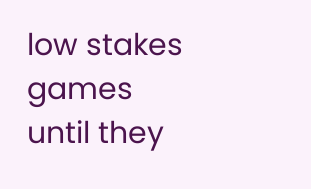low stakes games until they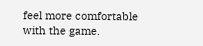feel more comfortable with the game.